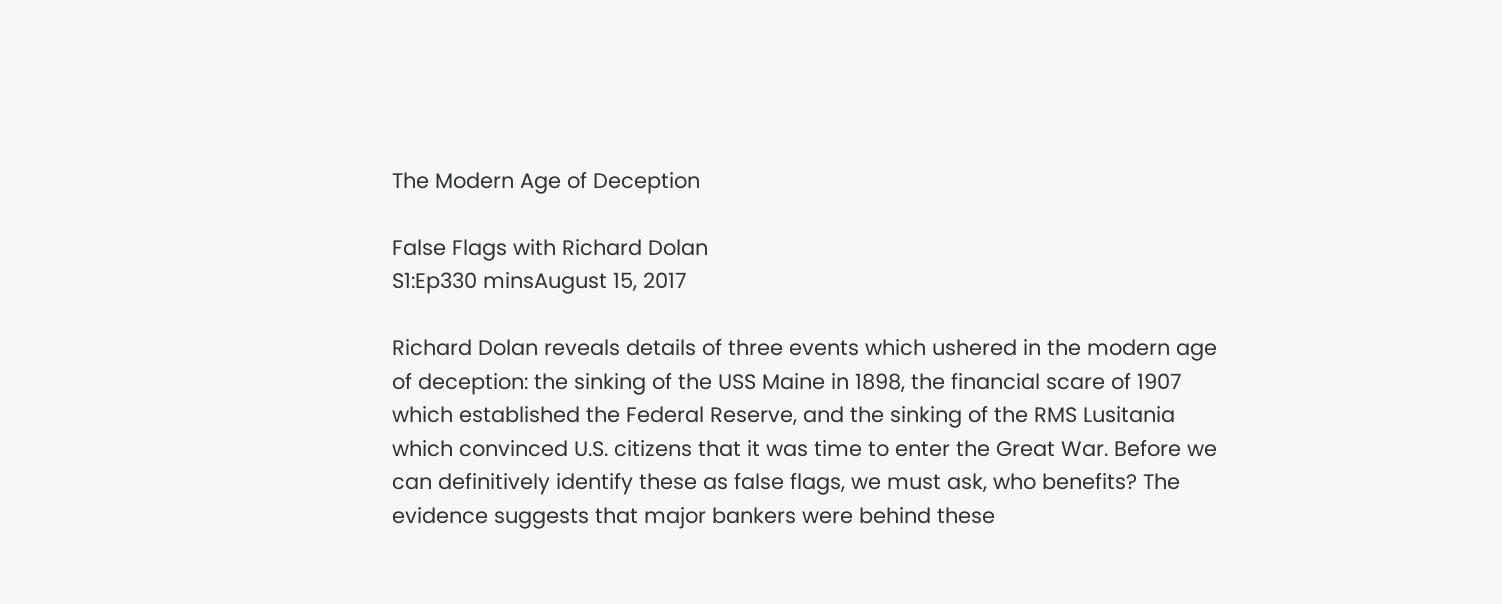The Modern Age of Deception

False Flags with Richard Dolan
S1:Ep330 minsAugust 15, 2017

Richard Dolan reveals details of three events which ushered in the modern age of deception: the sinking of the USS Maine in 1898, the financial scare of 1907 which established the Federal Reserve, and the sinking of the RMS Lusitania which convinced U.S. citizens that it was time to enter the Great War. Before we can definitively identify these as false flags, we must ask, who benefits? The evidence suggests that major bankers were behind these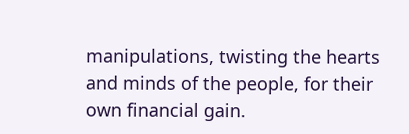manipulations, twisting the hearts and minds of the people, for their own financial gain.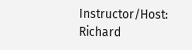Instructor/Host: Richard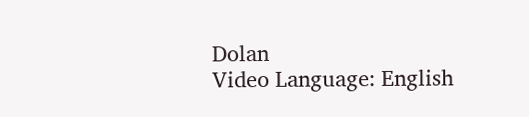Dolan
Video Language: English